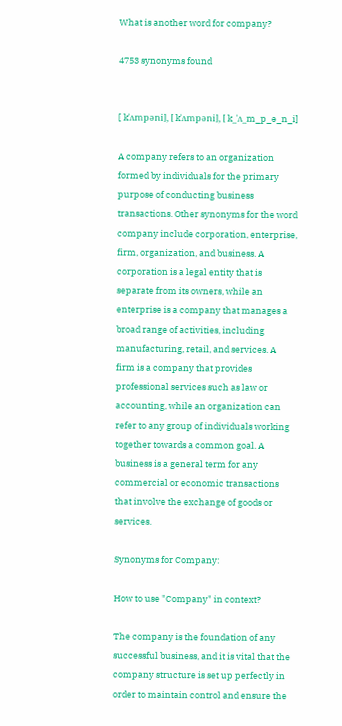What is another word for company?

4753 synonyms found


[ kˈʌmpəni], [ kˈʌmpəni], [ k_ˈʌ_m_p_ə_n_i]

A company refers to an organization formed by individuals for the primary purpose of conducting business transactions. Other synonyms for the word company include corporation, enterprise, firm, organization, and business. A corporation is a legal entity that is separate from its owners, while an enterprise is a company that manages a broad range of activities, including manufacturing, retail, and services. A firm is a company that provides professional services such as law or accounting, while an organization can refer to any group of individuals working together towards a common goal. A business is a general term for any commercial or economic transactions that involve the exchange of goods or services.

Synonyms for Company:

How to use "Company" in context?

The company is the foundation of any successful business, and it is vital that the company structure is set up perfectly in order to maintain control and ensure the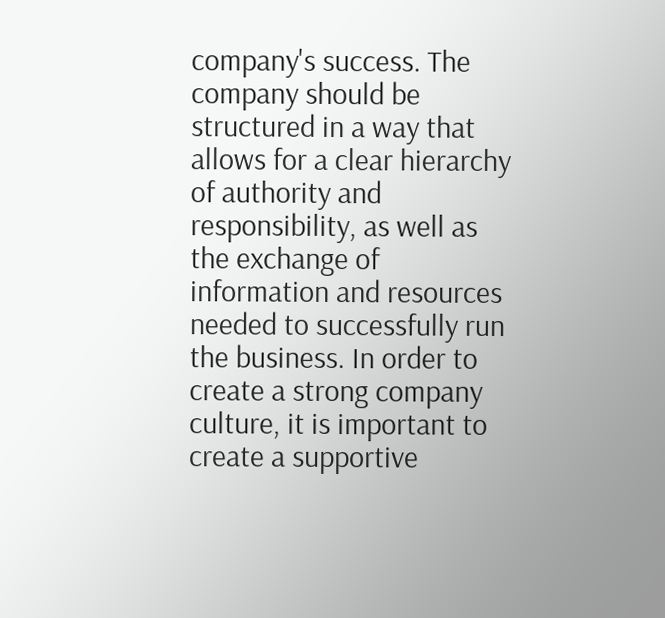company's success. The company should be structured in a way that allows for a clear hierarchy of authority and responsibility, as well as the exchange of information and resources needed to successfully run the business. In order to create a strong company culture, it is important to create a supportive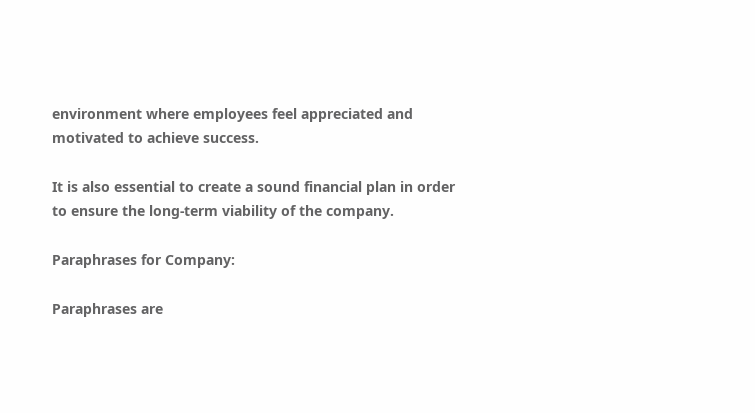environment where employees feel appreciated and motivated to achieve success.

It is also essential to create a sound financial plan in order to ensure the long-term viability of the company.

Paraphrases for Company:

Paraphrases are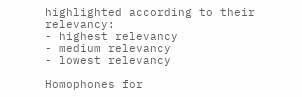highlighted according to their relevancy:
- highest relevancy
- medium relevancy
- lowest relevancy

Homophones for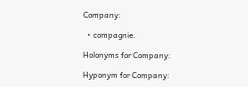Company:

  • compagnie.

Holonyms for Company:

Hyponym for Company: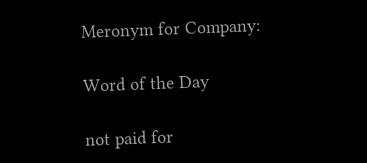Meronym for Company:

Word of the Day

not paid for